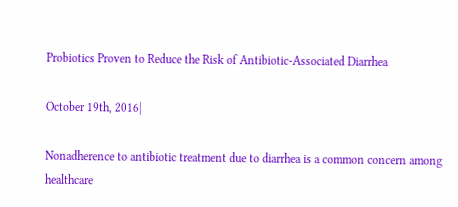Probiotics Proven to Reduce the Risk of Antibiotic-Associated Diarrhea

October 19th, 2016|

Nonadherence to antibiotic treatment due to diarrhea is a common concern among healthcare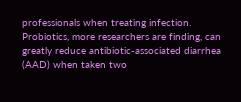professionals when treating infection. Probiotics, more researchers are finding, can greatly reduce antibiotic-associated diarrhea (AAD) when taken two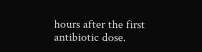hours after the first antibiotic dose.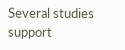Several studies support